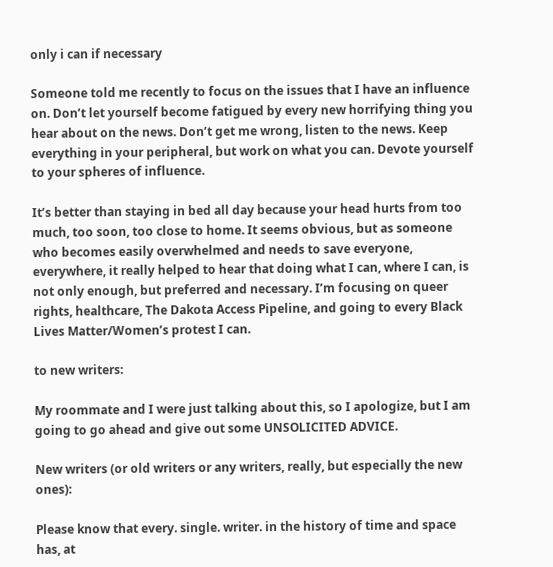only i can if necessary

Someone told me recently to focus on the issues that I have an influence on. Don’t let yourself become fatigued by every new horrifying thing you hear about on the news. Don’t get me wrong, listen to the news. Keep everything in your peripheral, but work on what you can. Devote yourself to your spheres of influence.

It’s better than staying in bed all day because your head hurts from too much, too soon, too close to home. It seems obvious, but as someone who becomes easily overwhelmed and needs to save everyone, everywhere, it really helped to hear that doing what I can, where I can, is not only enough, but preferred and necessary. I’m focusing on queer rights, healthcare, The Dakota Access Pipeline, and going to every Black Lives Matter/Women’s protest I can.

to new writers:

My roommate and I were just talking about this, so I apologize, but I am going to go ahead and give out some UNSOLICITED ADVICE.

New writers (or old writers or any writers, really, but especially the new ones):

Please know that every. single. writer. in the history of time and space has, at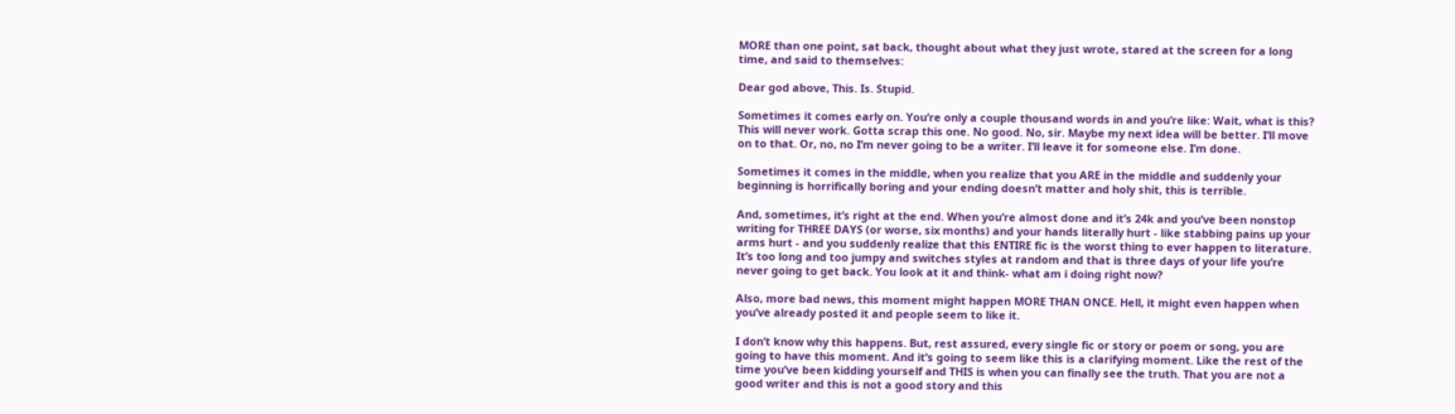MORE than one point, sat back, thought about what they just wrote, stared at the screen for a long time, and said to themselves:

Dear god above, This. Is. Stupid.

Sometimes it comes early on. You’re only a couple thousand words in and you’re like: Wait, what is this? This will never work. Gotta scrap this one. No good. No, sir. Maybe my next idea will be better. I’ll move on to that. Or, no, no I’m never going to be a writer. I’ll leave it for someone else. I’m done.

Sometimes it comes in the middle, when you realize that you ARE in the middle and suddenly your beginning is horrifically boring and your ending doesn’t matter and holy shit, this is terrible.

And, sometimes, it’s right at the end. When you’re almost done and it’s 24k and you’ve been nonstop writing for THREE DAYS (or worse, six months) and your hands literally hurt - like stabbing pains up your arms hurt - and you suddenly realize that this ENTIRE fic is the worst thing to ever happen to literature. It’s too long and too jumpy and switches styles at random and that is three days of your life you’re never going to get back. You look at it and think- what am i doing right now?

Also, more bad news, this moment might happen MORE THAN ONCE. Hell, it might even happen when you’ve already posted it and people seem to like it.

I don’t know why this happens. But, rest assured, every single fic or story or poem or song, you are going to have this moment. And it’s going to seem like this is a clarifying moment. Like the rest of the time you’ve been kidding yourself and THIS is when you can finally see the truth. That you are not a good writer and this is not a good story and this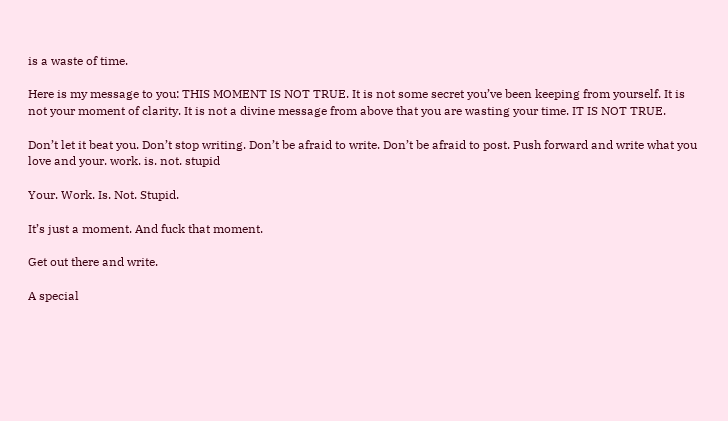is a waste of time.

Here is my message to you: THIS MOMENT IS NOT TRUE. It is not some secret you’ve been keeping from yourself. It is not your moment of clarity. It is not a divine message from above that you are wasting your time. IT IS NOT TRUE.

Don’t let it beat you. Don’t stop writing. Don’t be afraid to write. Don’t be afraid to post. Push forward and write what you love and your. work. is. not. stupid

Your. Work. Is. Not. Stupid.

It’s just a moment. And fuck that moment.

Get out there and write.

A special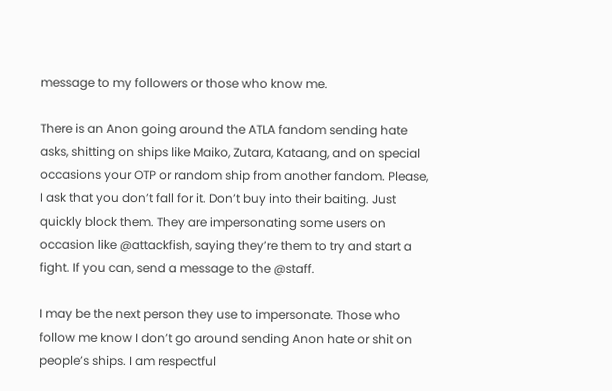message to my followers or those who know me.

There is an Anon going around the ATLA fandom sending hate asks, shitting on ships like Maiko, Zutara, Kataang, and on special occasions your OTP or random ship from another fandom. Please, I ask that you don’t fall for it. Don’t buy into their baiting. Just quickly block them. They are impersonating some users on occasion like @attackfish, saying they’re them to try and start a fight. If you can, send a message to the @staff.

I may be the next person they use to impersonate. Those who follow me know I don’t go around sending Anon hate or shit on people’s ships. I am respectful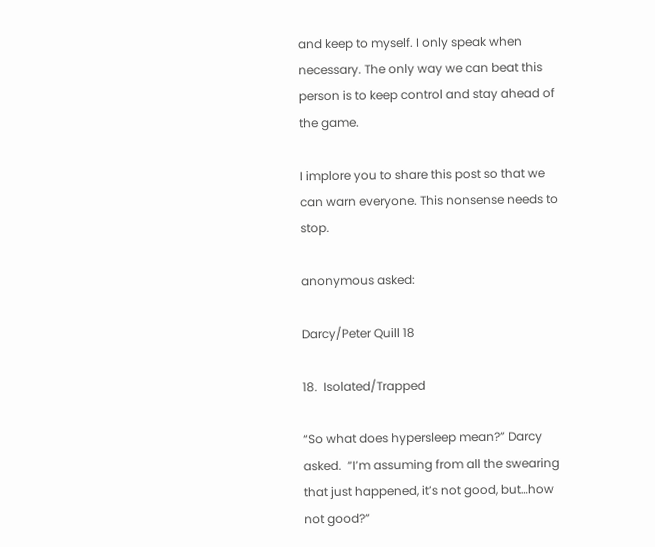and keep to myself. I only speak when necessary. The only way we can beat this person is to keep control and stay ahead of the game.

I implore you to share this post so that we can warn everyone. This nonsense needs to stop.

anonymous asked:

Darcy/Peter Quill 18

18.  Isolated/Trapped

“So what does hypersleep mean?” Darcy asked.  “I’m assuming from all the swearing that just happened, it’s not good, but…how not good?”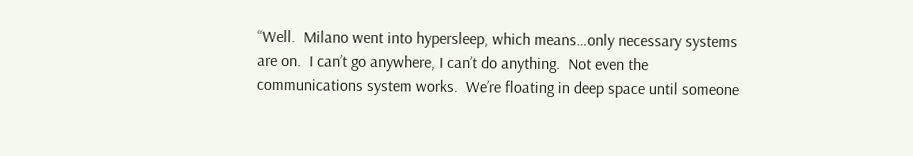“Well.  Milano went into hypersleep, which means…only necessary systems are on.  I can’t go anywhere, I can’t do anything.  Not even the communications system works.  We’re floating in deep space until someone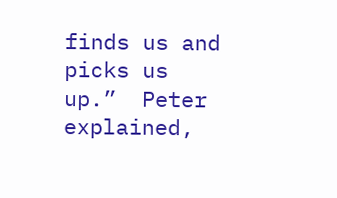finds us and picks us up.”  Peter explained,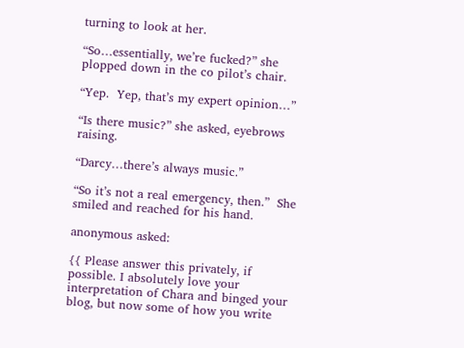turning to look at her.

“So…essentially, we’re fucked?” she plopped down in the co pilot’s chair.

“Yep.  Yep, that’s my expert opinion…”

“Is there music?” she asked, eyebrows raising.

“Darcy…there’s always music.”

“So it’s not a real emergency, then.”  She smiled and reached for his hand.

anonymous asked:

{{ Please answer this privately, if possible. I absolutely love your interpretation of Chara and binged your blog, but now some of how you write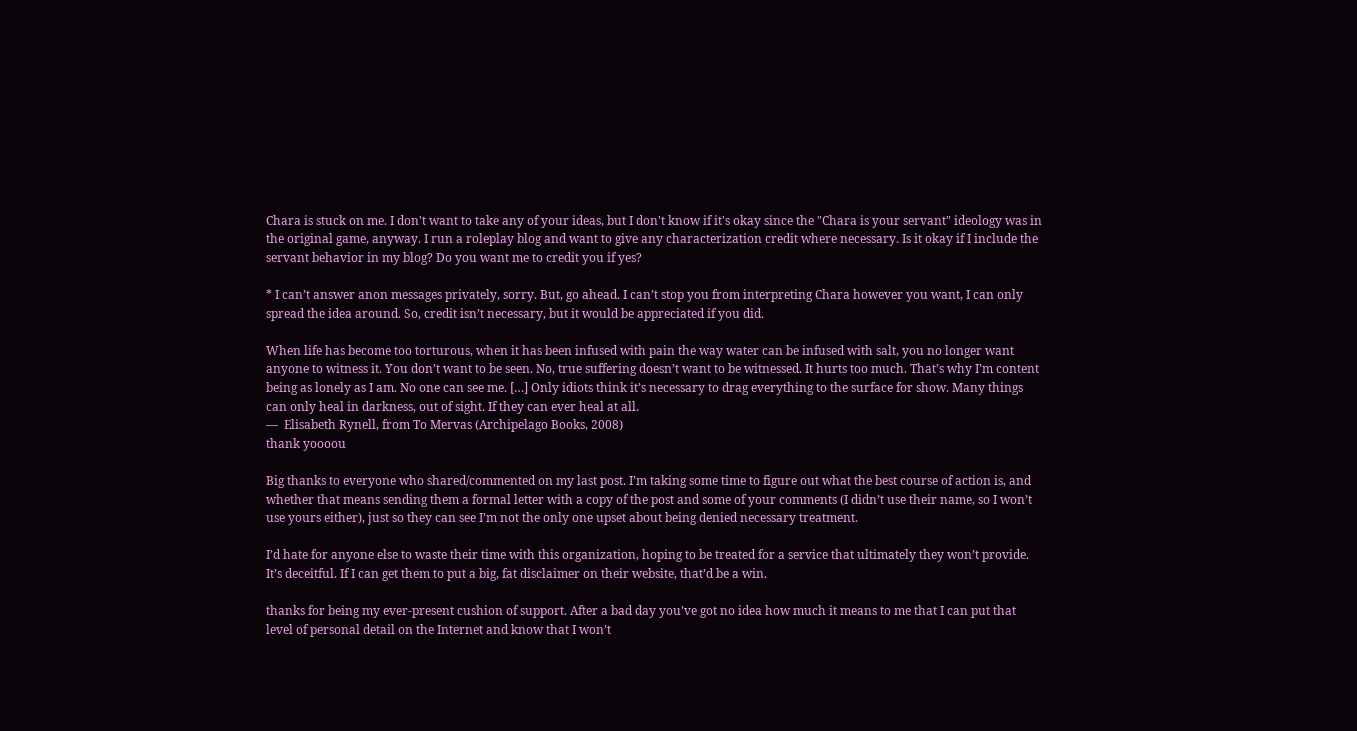Chara is stuck on me. I don't want to take any of your ideas, but I don't know if it's okay since the "Chara is your servant" ideology was in the original game, anyway. I run a roleplay blog and want to give any characterization credit where necessary. Is it okay if I include the servant behavior in my blog? Do you want me to credit you if yes?

* I can’t answer anon messages privately, sorry. But, go ahead. I can’t stop you from interpreting Chara however you want, I can only spread the idea around. So, credit isn’t necessary, but it would be appreciated if you did.

When life has become too torturous, when it has been infused with pain the way water can be infused with salt, you no longer want anyone to witness it. You don’t want to be seen. No, true suffering doesn’t want to be witnessed. It hurts too much. That’s why I’m content being as lonely as I am. No one can see me. […] Only idiots think it’s necessary to drag everything to the surface for show. Many things can only heal in darkness, out of sight. If they can ever heal at all.
—  Elisabeth Rynell, from To Mervas (Archipelago Books, 2008)
thank yoooou

Big thanks to everyone who shared/commented on my last post. I’m taking some time to figure out what the best course of action is, and whether that means sending them a formal letter with a copy of the post and some of your comments (I didn’t use their name, so I won’t use yours either), just so they can see I’m not the only one upset about being denied necessary treatment.

I’d hate for anyone else to waste their time with this organization, hoping to be treated for a service that ultimately they won’t provide. It’s deceitful. If I can get them to put a big, fat disclaimer on their website, that’d be a win.

thanks for being my ever-present cushion of support. After a bad day you’ve got no idea how much it means to me that I can put that level of personal detail on the Internet and know that I won’t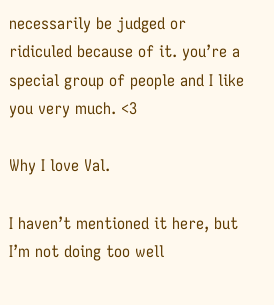necessarily be judged or ridiculed because of it. you’re a special group of people and I like you very much. <3

Why I love Val.

I haven’t mentioned it here, but I’m not doing too well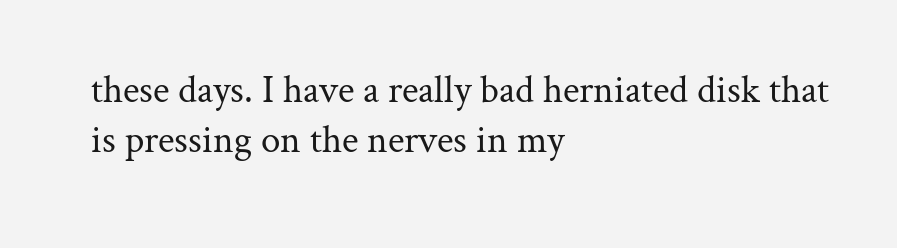these days. I have a really bad herniated disk that is pressing on the nerves in my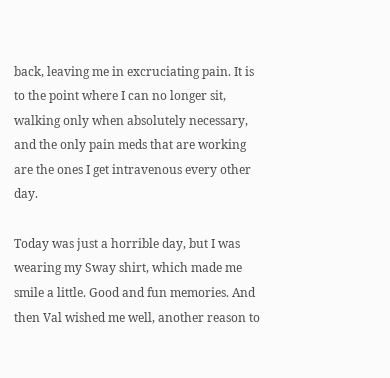back, leaving me in excruciating pain. It is to the point where I can no longer sit, walking only when absolutely necessary, and the only pain meds that are working are the ones I get intravenous every other day.

Today was just a horrible day, but I was wearing my Sway shirt, which made me smile a little. Good and fun memories. And then Val wished me well, another reason to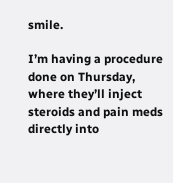smile.

I’m having a procedure done on Thursday, where they’ll inject steroids and pain meds directly into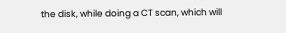the disk, while doing a CT scan, which will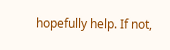hopefully help. If not,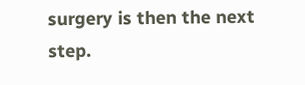surgery is then the next step.